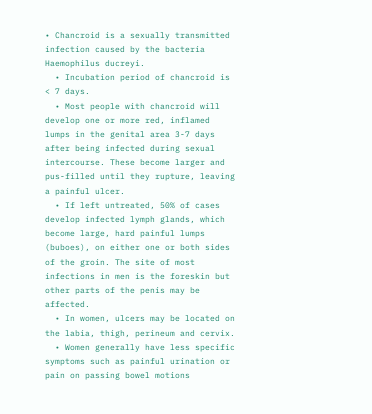• Chancroid is a sexually transmitted infection caused by the bacteria Haemophilus ducreyi.
  • Incubation period of chancroid is < 7 days.
  • Most people with chancroid will develop one or more red, inflamed lumps in the genital area 3-7 days after being infected during sexual intercourse. These become larger and pus-filled until they rupture, leaving a painful ulcer.
  • If left untreated, 50% of cases develop infected lymph glands, which become large, hard painful lumps (buboes), on either one or both sides of the groin. The site of most infections in men is the foreskin but other parts of the penis may be affected.
  • In women, ulcers may be located on the labia, thigh, perineum and cervix.
  • Women generally have less specific symptoms such as painful urination or pain on passing bowel motions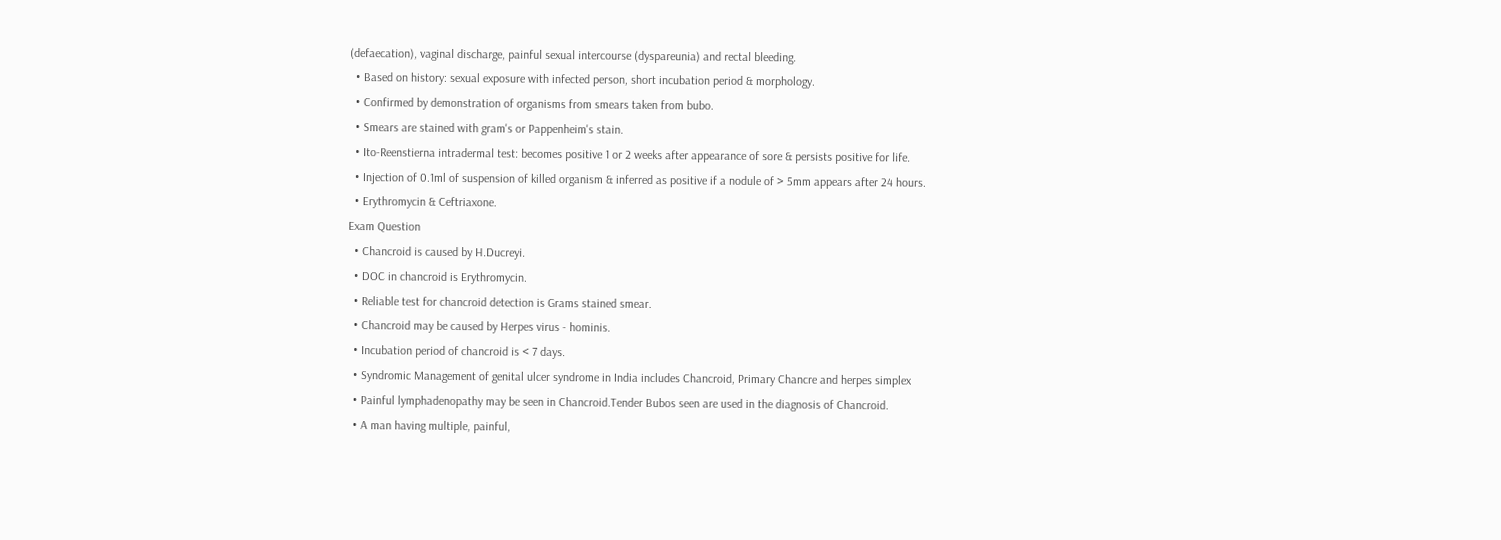(defaecation), vaginal discharge, painful sexual intercourse (dyspareunia) and rectal bleeding.
  • Based on history: sexual exposure with infected person, short incubation period & morphology.
  • Confirmed by demonstration of organisms from smears taken from bubo.
  • Smears are stained with gram's or Pappenheim's stain.
  • Ito-Reenstierna intradermal test: becomes positive 1 or 2 weeks after appearance of sore & persists positive for life.
  • Injection of 0.1ml of suspension of killed organism & inferred as positive if a nodule of > 5mm appears after 24 hours.
  • Erythromycin & Ceftriaxone.
Exam Question
  • Chancroid is caused by H.Ducreyi.
  • DOC in chancroid is Erythromycin.
  • Reliable test for chancroid detection is Grams stained smear.
  • Chancroid may be caused by Herpes virus - hominis.
  • Incubation period of chancroid is < 7 days.
  • Syndromic Management of genital ulcer syndrome in India includes Chancroid, Primary Chancre and herpes simplex
  • Painful lymphadenopathy may be seen in Chancroid.Tender Bubos seen are used in the diagnosis of Chancroid.
  • A man having multiple, painful,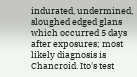indurated, undermined, sloughed edged glans which occurred 5 days after exposures; most likely diagnosis is Chancroid. Ito's test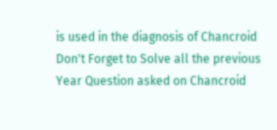is used in the diagnosis of Chancroid
Don't Forget to Solve all the previous Year Question asked on Chancroid